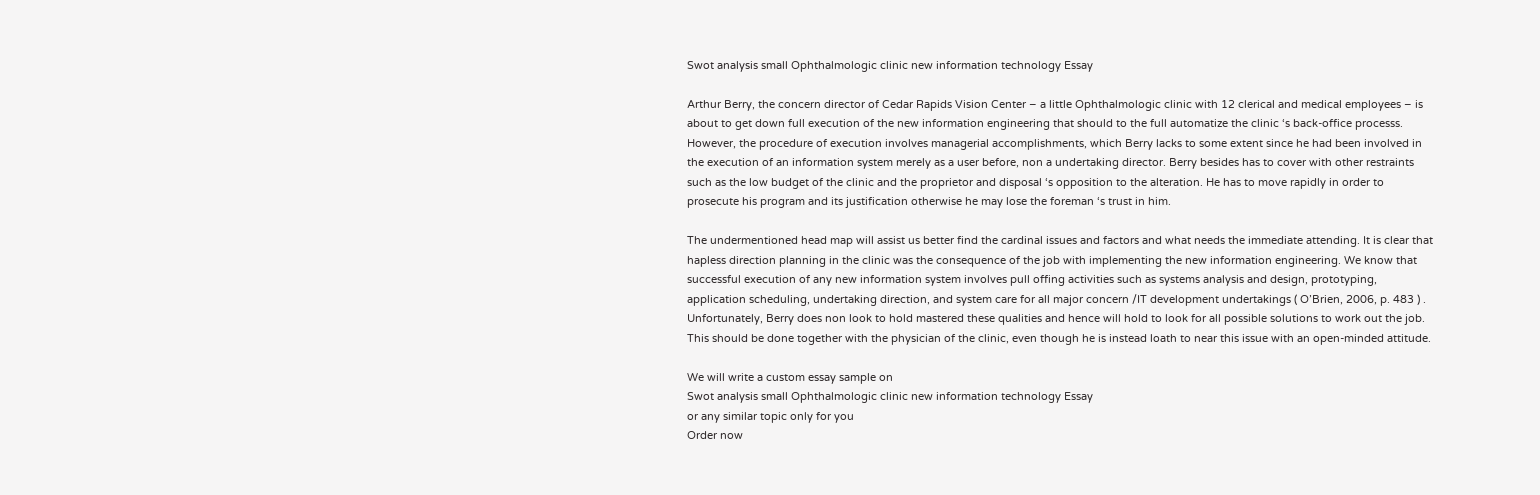Swot analysis small Ophthalmologic clinic new information technology Essay

Arthur Berry, the concern director of Cedar Rapids Vision Center – a little Ophthalmologic clinic with 12 clerical and medical employees – is about to get down full execution of the new information engineering that should to the full automatize the clinic ‘s back-office processs. However, the procedure of execution involves managerial accomplishments, which Berry lacks to some extent since he had been involved in the execution of an information system merely as a user before, non a undertaking director. Berry besides has to cover with other restraints such as the low budget of the clinic and the proprietor and disposal ‘s opposition to the alteration. He has to move rapidly in order to prosecute his program and its justification otherwise he may lose the foreman ‘s trust in him.

The undermentioned head map will assist us better find the cardinal issues and factors and what needs the immediate attending. It is clear that hapless direction planning in the clinic was the consequence of the job with implementing the new information engineering. We know that successful execution of any new information system involves pull offing activities such as systems analysis and design, prototyping, application scheduling, undertaking direction, and system care for all major concern /IT development undertakings ( O’Brien, 2006, p. 483 ) . Unfortunately, Berry does non look to hold mastered these qualities and hence will hold to look for all possible solutions to work out the job. This should be done together with the physician of the clinic, even though he is instead loath to near this issue with an open-minded attitude.

We will write a custom essay sample on
Swot analysis small Ophthalmologic clinic new information technology Essay
or any similar topic only for you
Order now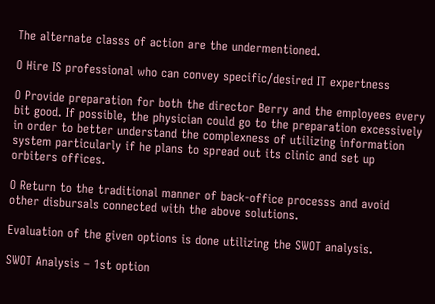The alternate classs of action are the undermentioned.

O Hire IS professional who can convey specific/desired IT expertness

O Provide preparation for both the director Berry and the employees every bit good. If possible, the physician could go to the preparation excessively in order to better understand the complexness of utilizing information system particularly if he plans to spread out its clinic and set up orbiters offices.

O Return to the traditional manner of back-office processs and avoid other disbursals connected with the above solutions.

Evaluation of the given options is done utilizing the SWOT analysis.

SWOT Analysis – 1st option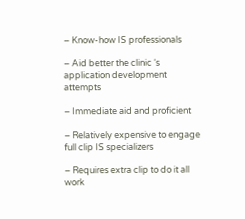– Know-how IS professionals

– Aid better the clinic ‘s application development attempts

– Immediate aid and proficient

– Relatively expensive to engage full clip IS specializers

– Requires extra clip to do it all work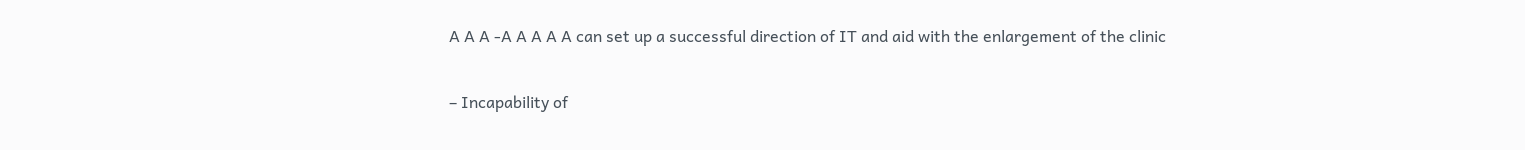A A A -A A A A A can set up a successful direction of IT and aid with the enlargement of the clinic

– Incapability of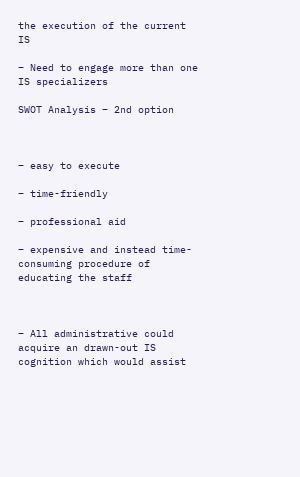the execution of the current IS

– Need to engage more than one IS specializers

SWOT Analysis – 2nd option



– easy to execute

– time-friendly

– professional aid

– expensive and instead time-consuming procedure of educating the staff



– All administrative could acquire an drawn-out IS cognition which would assist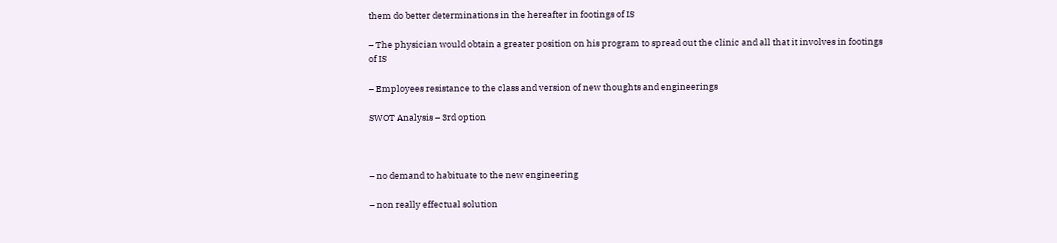them do better determinations in the hereafter in footings of IS

– The physician would obtain a greater position on his program to spread out the clinic and all that it involves in footings of IS

– Employees resistance to the class and version of new thoughts and engineerings

SWOT Analysis – 3rd option



– no demand to habituate to the new engineering

– non really effectual solution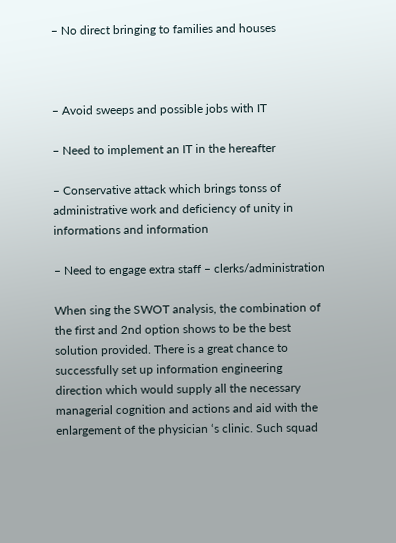– No direct bringing to families and houses



– Avoid sweeps and possible jobs with IT

– Need to implement an IT in the hereafter

– Conservative attack which brings tonss of administrative work and deficiency of unity in informations and information

– Need to engage extra staff – clerks/administration

When sing the SWOT analysis, the combination of the first and 2nd option shows to be the best solution provided. There is a great chance to successfully set up information engineering direction which would supply all the necessary managerial cognition and actions and aid with the enlargement of the physician ‘s clinic. Such squad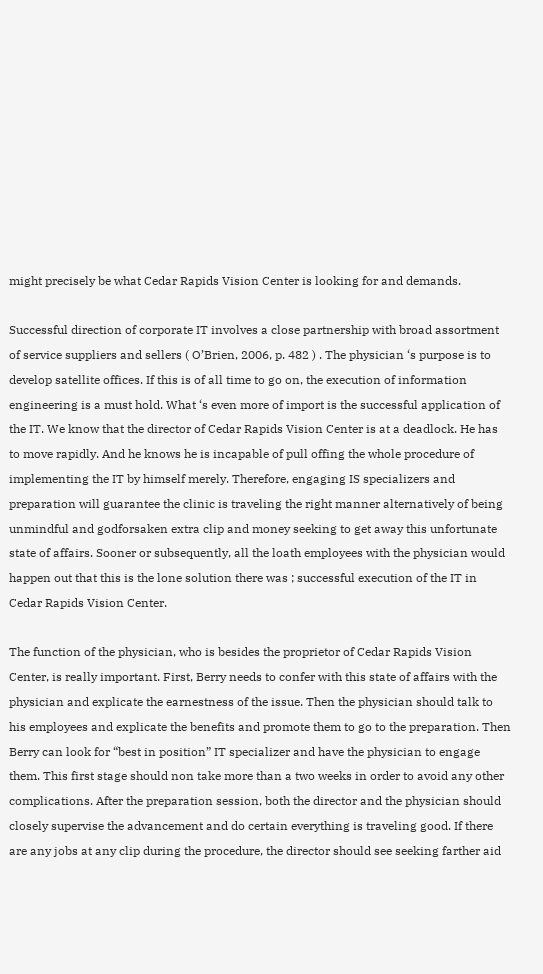might precisely be what Cedar Rapids Vision Center is looking for and demands.

Successful direction of corporate IT involves a close partnership with broad assortment of service suppliers and sellers ( O’Brien, 2006, p. 482 ) . The physician ‘s purpose is to develop satellite offices. If this is of all time to go on, the execution of information engineering is a must hold. What ‘s even more of import is the successful application of the IT. We know that the director of Cedar Rapids Vision Center is at a deadlock. He has to move rapidly. And he knows he is incapable of pull offing the whole procedure of implementing the IT by himself merely. Therefore, engaging IS specializers and preparation will guarantee the clinic is traveling the right manner alternatively of being unmindful and godforsaken extra clip and money seeking to get away this unfortunate state of affairs. Sooner or subsequently, all the loath employees with the physician would happen out that this is the lone solution there was ; successful execution of the IT in Cedar Rapids Vision Center.

The function of the physician, who is besides the proprietor of Cedar Rapids Vision Center, is really important. First, Berry needs to confer with this state of affairs with the physician and explicate the earnestness of the issue. Then the physician should talk to his employees and explicate the benefits and promote them to go to the preparation. Then Berry can look for “best in position” IT specializer and have the physician to engage them. This first stage should non take more than a two weeks in order to avoid any other complications. After the preparation session, both the director and the physician should closely supervise the advancement and do certain everything is traveling good. If there are any jobs at any clip during the procedure, the director should see seeking farther aid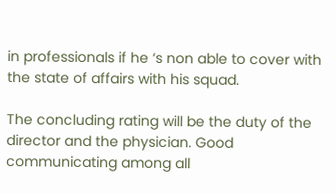in professionals if he ‘s non able to cover with the state of affairs with his squad.

The concluding rating will be the duty of the director and the physician. Good communicating among all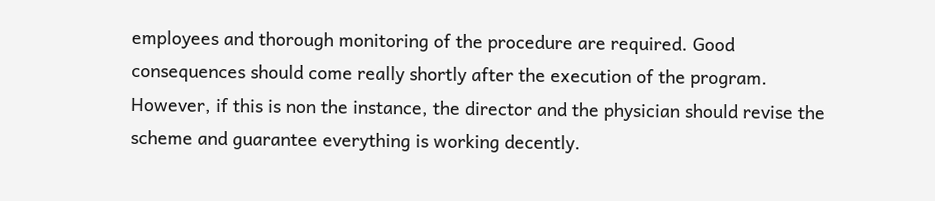employees and thorough monitoring of the procedure are required. Good consequences should come really shortly after the execution of the program. However, if this is non the instance, the director and the physician should revise the scheme and guarantee everything is working decently.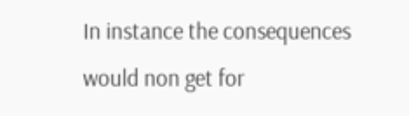In instance the consequences would non get for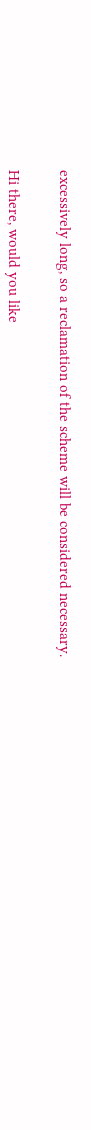excessively long, so a reclamation of the scheme will be considered necessary.


Hi there, would you like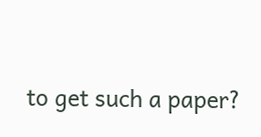to get such a paper?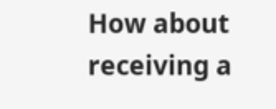How about receiving a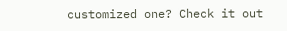customized one? Check it out